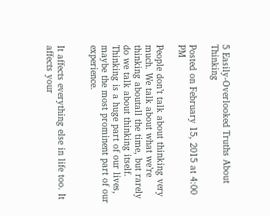5 Easily-Overlooked Truths About Thinking

Posted on February 15, 2015 at 4:00 PM

People don’t talk about thinking very much. We talk about what we’re thinking aboutall the time, but rarely do we talk about thinking itself. Thinking is a huge part of our lives, maybe the most prominent part of our experience.


It affects everything else in life too. It affects your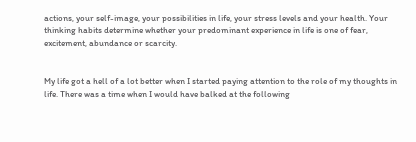actions, your self-image, your possibilities in life, your stress levels and your health. Your thinking habits determine whether your predominant experience in life is one of fear, excitement, abundance or scarcity.


My life got a hell of a lot better when I started paying attention to the role of my thoughts in life. There was a time when I would have balked at the following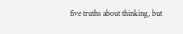five truths about thinking, but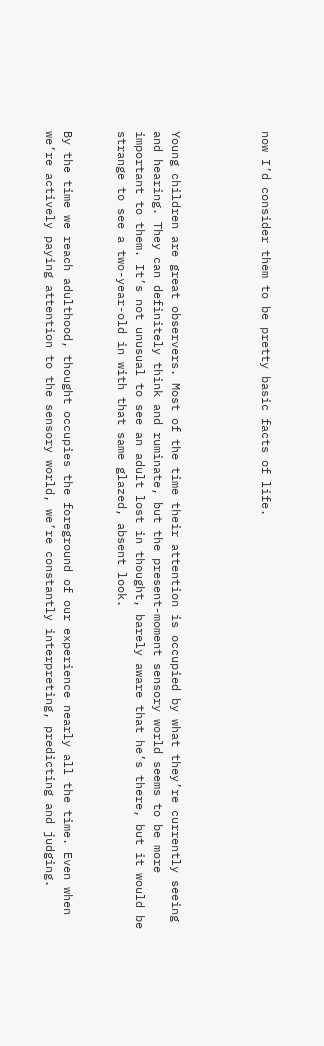now I’d consider them to be pretty basic facts of life.




Young children are great observers. Most of the time their attention is occupied by what they’re currently seeing and hearing. They can definitely think and ruminate, but the present-moment sensory world seems to be more important to them. It’s not unusual to see an adult lost in thought, barely aware that he’s there, but it would be strange to see a two-year-old in with that same glazed, absent look.


By the time we reach adulthood, thought occupies the foreground of our experience nearly all the time. Even when we’re actively paying attention to the sensory world, we’re constantly interpreting, predicting and judging.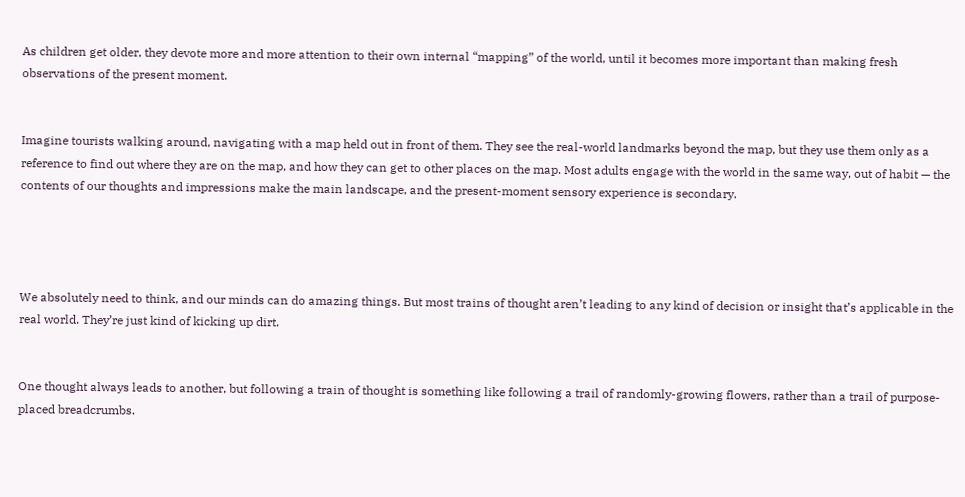As children get older, they devote more and more attention to their own internal “mapping” of the world, until it becomes more important than making fresh observations of the present moment.


Imagine tourists walking around, navigating with a map held out in front of them. They see the real-world landmarks beyond the map, but they use them only as a reference to find out where they are on the map, and how they can get to other places on the map. Most adults engage with the world in the same way, out of habit — the contents of our thoughts and impressions make the main landscape, and the present-moment sensory experience is secondary.




We absolutely need to think, and our minds can do amazing things. But most trains of thought aren’t leading to any kind of decision or insight that’s applicable in the real world. They’re just kind of kicking up dirt.


One thought always leads to another, but following a train of thought is something like following a trail of randomly-growing flowers, rather than a trail of purpose-placed breadcrumbs.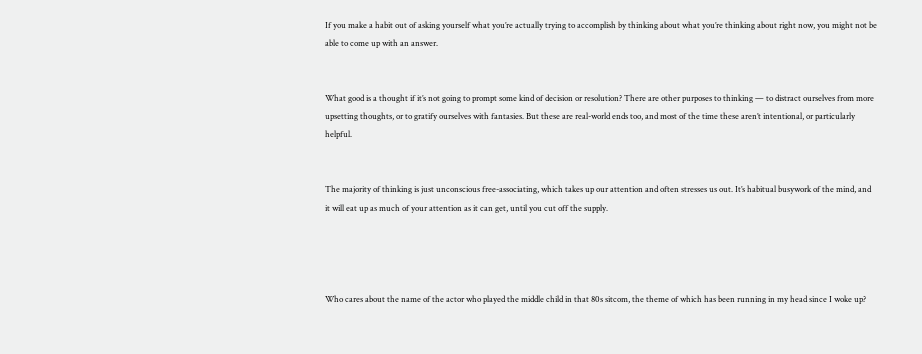If you make a habit out of asking yourself what you’re actually trying to accomplish by thinking about what you’re thinking about right now, you might not be able to come up with an answer.


What good is a thought if it’s not going to prompt some kind of decision or resolution? There are other purposes to thinking — to distract ourselves from more upsetting thoughts, or to gratify ourselves with fantasies. But these are real-world ends too, and most of the time these aren’t intentional, or particularly helpful.


The majority of thinking is just unconscious free-associating, which takes up our attention and often stresses us out. It’s habitual busywork of the mind, and it will eat up as much of your attention as it can get, until you cut off the supply.




Who cares about the name of the actor who played the middle child in that 80s sitcom, the theme of which has been running in my head since I woke up?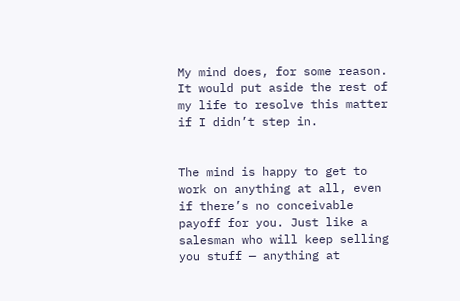My mind does, for some reason. It would put aside the rest of my life to resolve this matter if I didn’t step in.


The mind is happy to get to work on anything at all, even if there’s no conceivable payoff for you. Just like a salesman who will keep selling you stuff — anything at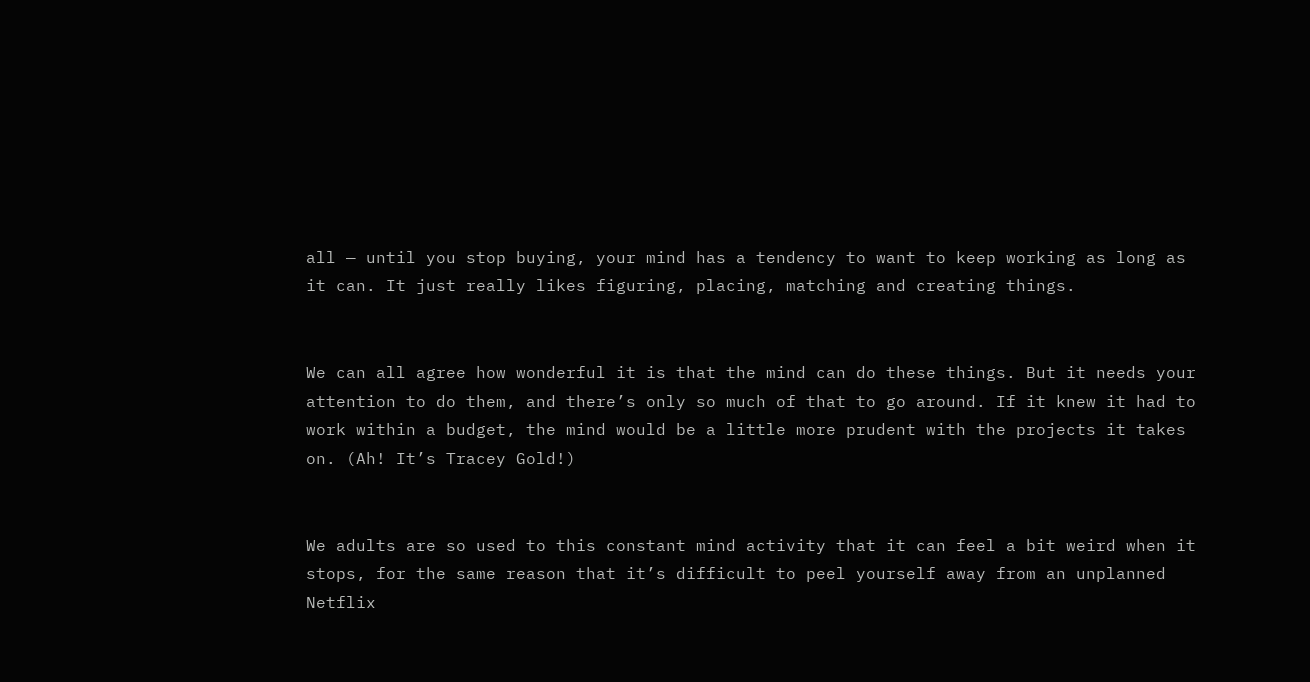all — until you stop buying, your mind has a tendency to want to keep working as long as it can. It just really likes figuring, placing, matching and creating things.


We can all agree how wonderful it is that the mind can do these things. But it needs your attention to do them, and there’s only so much of that to go around. If it knew it had to work within a budget, the mind would be a little more prudent with the projects it takes on. (Ah! It’s Tracey Gold!)


We adults are so used to this constant mind activity that it can feel a bit weird when it stops, for the same reason that it’s difficult to peel yourself away from an unplanned Netflix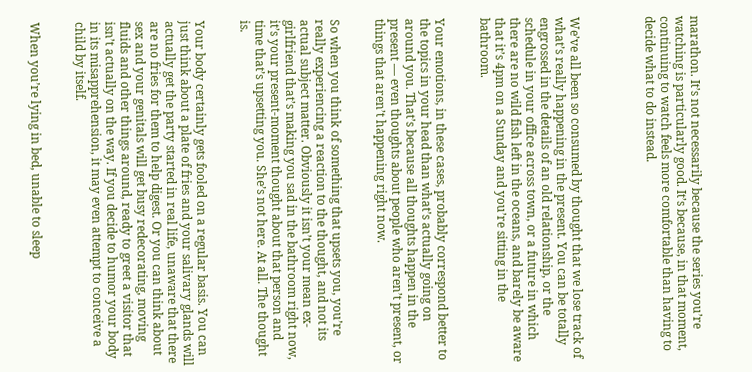marathon. It’s not necessarily because the series you’re watching is particularly good. It’s because, in that moment, continuing to watch feels more comfortable than having to decide what to do instead.




We’ve all been so consumed by thought that we lose track of what’s really happening in the present. You can be totally engrossed in the details of an old relationship, or the schedule in your office across town, or a future in which there are no wild fish left in the oceans, and barely be aware that it’s 4pm on a Sunday and you’re sitting in the bathroom.


Your emotions, in these cases, probably correspond better to the topics in your head than what’s actually going on around you. That’s because all thoughts happen in the present — even thoughts about people who aren’t present, or things that aren’t happening right now.


So when you think of something that upsets you, you’re really experiencing a reaction to the thought, and not its actual subject matter. Obviously it isn’t your mean ex-girlfriend that’s making you sad in the bathroom right now, it’s your present-moment thought about that person and time that’s upsetting you. She’s not here. At all. The thought is.


Your body certainly gets fooled on a regular basis. You can just think about a plate of fries and your salivary glands will actually get the party started in real life, unaware that there are no fries for them to help digest. Or you can think about sex and your genitals will get busy redecorating, moving fluids and other things around, ready to greet a visitor that isn’t actually on the way. If you decide to humor your body in its misapprehension, it may even attempt to conceive a child by itself.


When you’re lying in bed, unable to sleep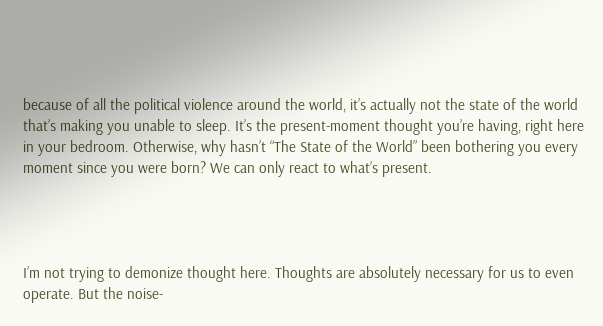because of all the political violence around the world, it’s actually not the state of the world that’s making you unable to sleep. It’s the present-moment thought you’re having, right here in your bedroom. Otherwise, why hasn’t “The State of the World” been bothering you every moment since you were born? We can only react to what’s present.




I’m not trying to demonize thought here. Thoughts are absolutely necessary for us to even operate. But the noise-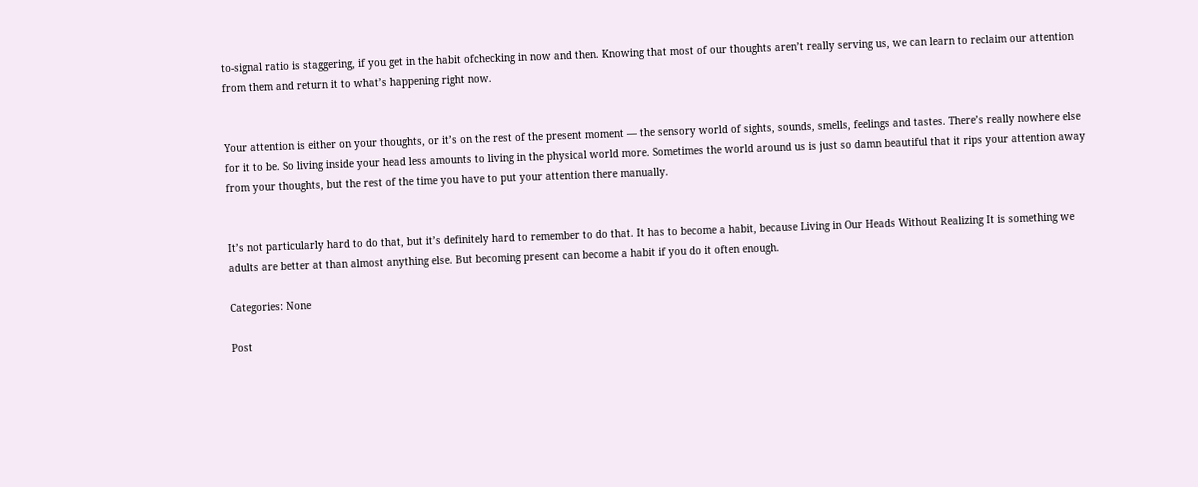to-signal ratio is staggering, if you get in the habit ofchecking in now and then. Knowing that most of our thoughts aren’t really serving us, we can learn to reclaim our attention from them and return it to what’s happening right now.


Your attention is either on your thoughts, or it’s on the rest of the present moment — the sensory world of sights, sounds, smells, feelings and tastes. There’s really nowhere else for it to be. So living inside your head less amounts to living in the physical world more. Sometimes the world around us is just so damn beautiful that it rips your attention away from your thoughts, but the rest of the time you have to put your attention there manually.


It’s not particularly hard to do that, but it’s definitely hard to remember to do that. It has to become a habit, because Living in Our Heads Without Realizing It is something we adults are better at than almost anything else. But becoming present can become a habit if you do it often enough.

Categories: None

Post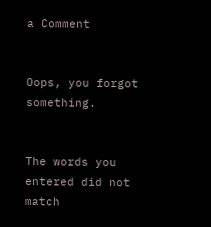a Comment


Oops, you forgot something.


The words you entered did not match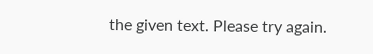the given text. Please try again.